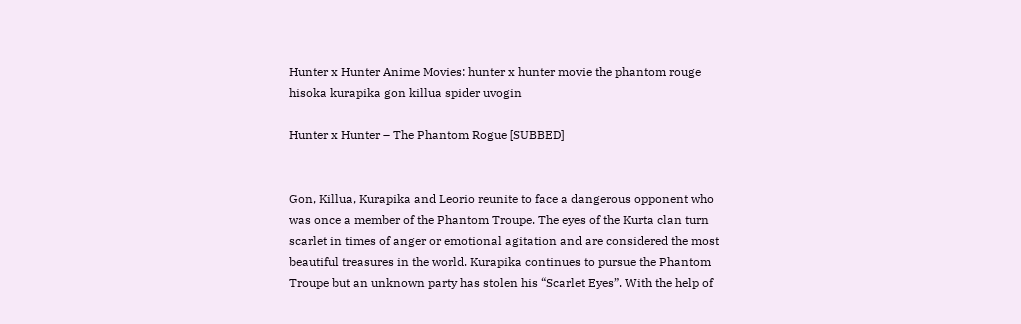Hunter x Hunter Anime Movies: hunter x hunter movie the phantom rouge hisoka kurapika gon killua spider uvogin

Hunter x Hunter – The Phantom Rogue [SUBBED]


Gon, Killua, Kurapika and Leorio reunite to face a dangerous opponent who was once a member of the Phantom Troupe. The eyes of the Kurta clan turn scarlet in times of anger or emotional agitation and are considered the most beautiful treasures in the world. Kurapika continues to pursue the Phantom Troupe but an unknown party has stolen his “Scarlet Eyes”. With the help of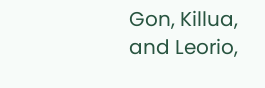Gon, Killua, and Leorio,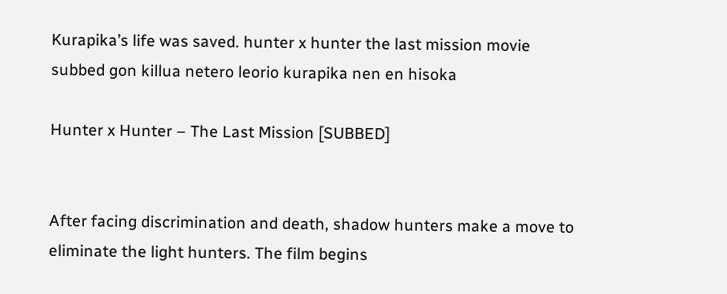Kurapika’s life was saved. hunter x hunter the last mission movie subbed gon killua netero leorio kurapika nen en hisoka

Hunter x Hunter – The Last Mission [SUBBED]


After facing discrimination and death, shadow hunters make a move to eliminate the light hunters. The film begins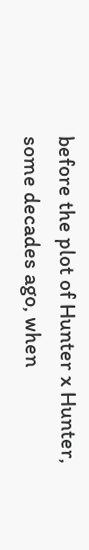before the plot of Hunter x Hunter, some decades ago, when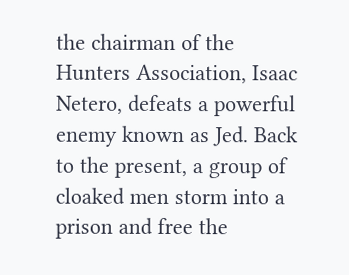the chairman of the Hunters Association, Isaac Netero, defeats a powerful enemy known as Jed. Back to the present, a group of cloaked men storm into a prison and free the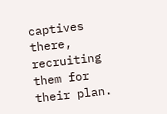captives there, recruiting them for their plan.